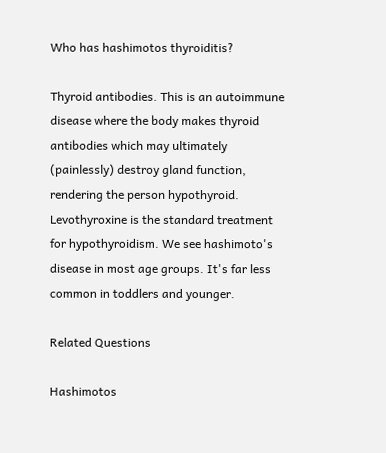Who has hashimotos thyroiditis?

Thyroid antibodies. This is an autoimmune disease where the body makes thyroid antibodies which may ultimately (painlessly) destroy gland function, rendering the person hypothyroid. Levothyroxine is the standard treatment for hypothyroidism. We see hashimoto's disease in most age groups. It's far less common in toddlers and younger.

Related Questions

Hashimotos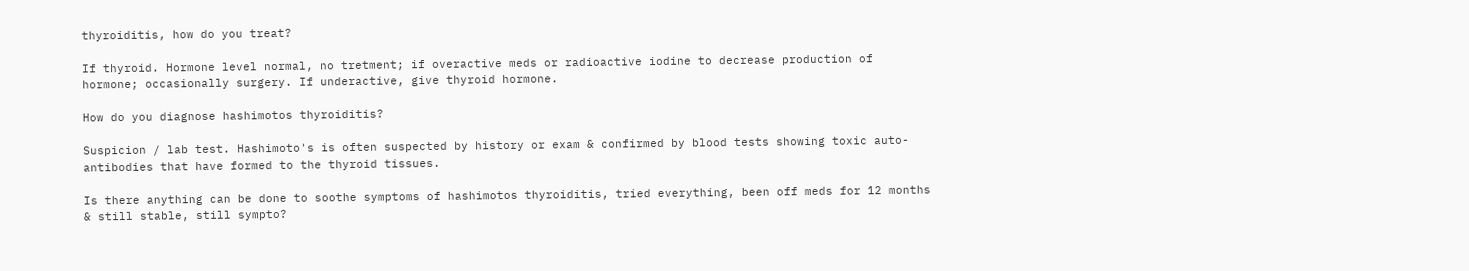thyroiditis, how do you treat?

If thyroid. Hormone level normal, no tretment; if overactive meds or radioactive iodine to decrease production of hormone; occasionally surgery. If underactive, give thyroid hormone.

How do you diagnose hashimotos thyroiditis?

Suspicion / lab test. Hashimoto's is often suspected by history or exam & confirmed by blood tests showing toxic auto-antibodies that have formed to the thyroid tissues.

Is there anything can be done to soothe symptoms of hashimotos thyroiditis, tried everything, been off meds for 12 months & still stable, still sympto?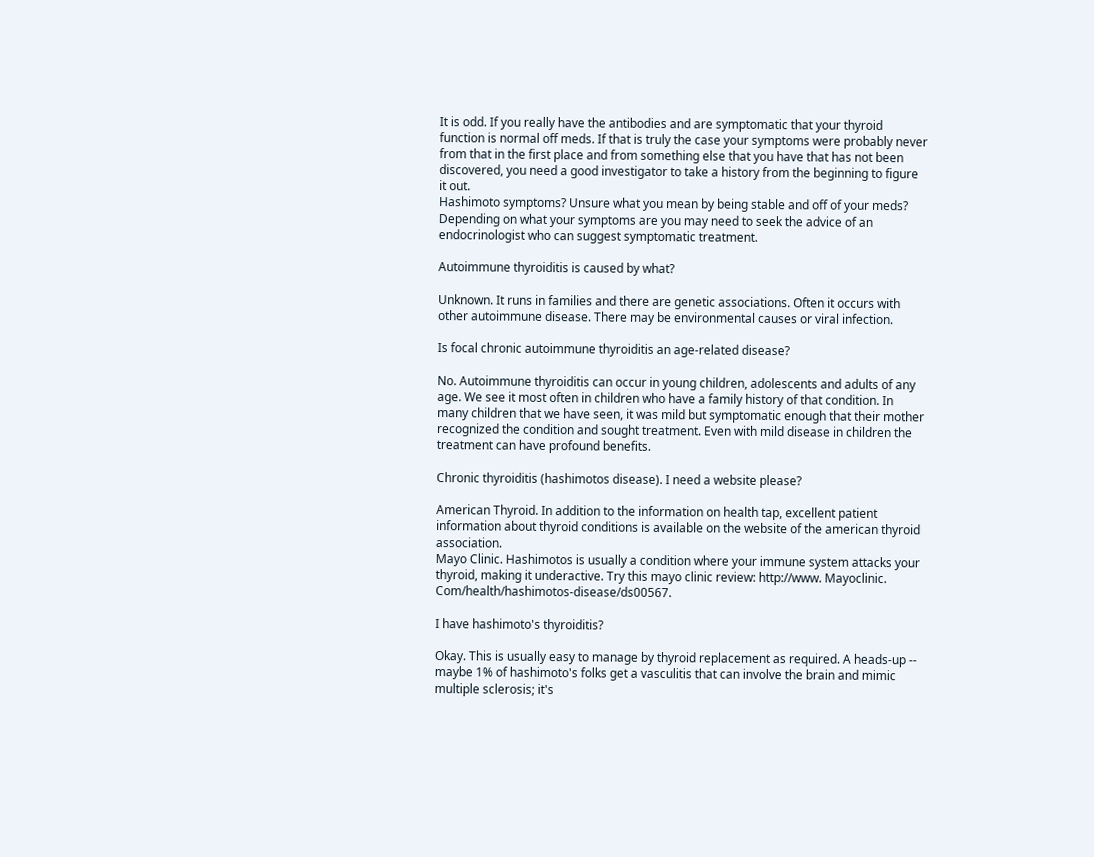It is odd. If you really have the antibodies and are symptomatic that your thyroid function is normal off meds. If that is truly the case your symptoms were probably never from that in the first place and from something else that you have that has not been discovered, you need a good investigator to take a history from the beginning to figure it out.
Hashimoto symptoms? Unsure what you mean by being stable and off of your meds? Depending on what your symptoms are you may need to seek the advice of an endocrinologist who can suggest symptomatic treatment.

Autoimmune thyroiditis is caused by what?

Unknown. It runs in families and there are genetic associations. Often it occurs with other autoimmune disease. There may be environmental causes or viral infection.

Is focal chronic autoimmune thyroiditis an age-related disease?

No. Autoimmune thyroiditis can occur in young children, adolescents and adults of any age. We see it most often in children who have a family history of that condition. In many children that we have seen, it was mild but symptomatic enough that their mother recognized the condition and sought treatment. Even with mild disease in children the treatment can have profound benefits.

Chronic thyroiditis (hashimotos disease). I need a website please?

American Thyroid. In addition to the information on health tap, excellent patient information about thyroid conditions is available on the website of the american thyroid association.
Mayo Clinic. Hashimotos is usually a condition where your immune system attacks your thyroid, making it underactive. Try this mayo clinic review: http://www. Mayoclinic. Com/health/hashimotos-disease/ds00567.

I have hashimoto's thyroiditis?

Okay. This is usually easy to manage by thyroid replacement as required. A heads-up -- maybe 1% of hashimoto's folks get a vasculitis that can involve the brain and mimic multiple sclerosis; it's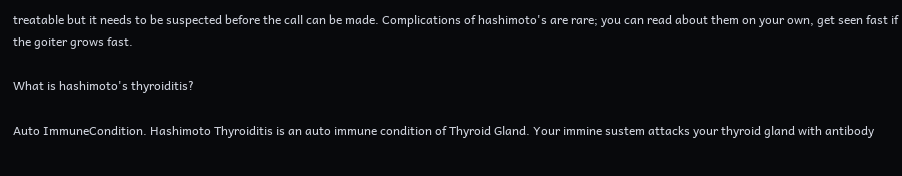treatable but it needs to be suspected before the call can be made. Complications of hashimoto's are rare; you can read about them on your own, get seen fast if the goiter grows fast.

What is hashimoto's thyroiditis?

Auto ImmuneCondition. Hashimoto Thyroiditis is an auto immune condition of Thyroid Gland. Your immine sustem attacks your thyroid gland with antibody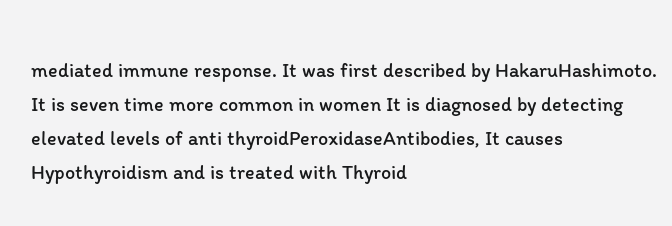mediated immune response. It was first described by HakaruHashimoto. It is seven time more common in women It is diagnosed by detecting elevated levels of anti thyroidPeroxidaseAntibodies, It causes Hypothyroidism and is treated with Thyroid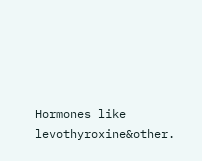Hormones like levothyroxine&other.